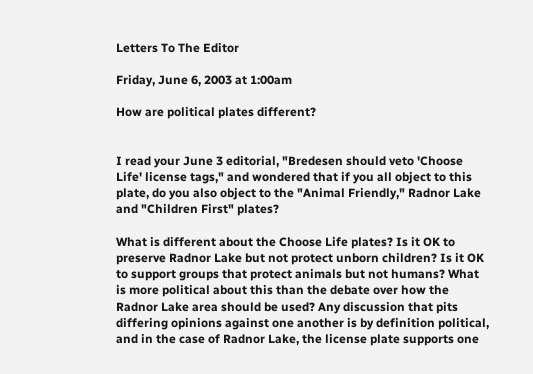Letters To The Editor

Friday, June 6, 2003 at 1:00am

How are political plates different?


I read your June 3 editorial, "Bredesen should veto 'Choose Life' license tags," and wondered that if you all object to this plate, do you also object to the "Animal Friendly," Radnor Lake and "Children First" plates?

What is different about the Choose Life plates? Is it OK to preserve Radnor Lake but not protect unborn children? Is it OK to support groups that protect animals but not humans? What is more political about this than the debate over how the Radnor Lake area should be used? Any discussion that pits differing opinions against one another is by definition political, and in the case of Radnor Lake, the license plate supports one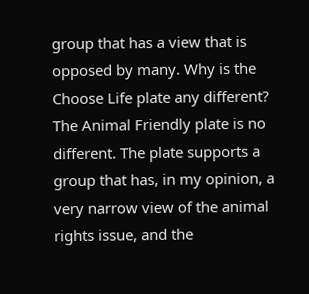group that has a view that is opposed by many. Why is the Choose Life plate any different? The Animal Friendly plate is no different. The plate supports a group that has, in my opinion, a very narrow view of the animal rights issue, and the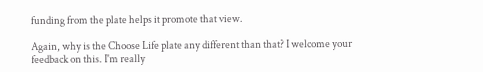funding from the plate helps it promote that view.

Again, why is the Choose Life plate any different than that? I welcome your feedback on this. I'm really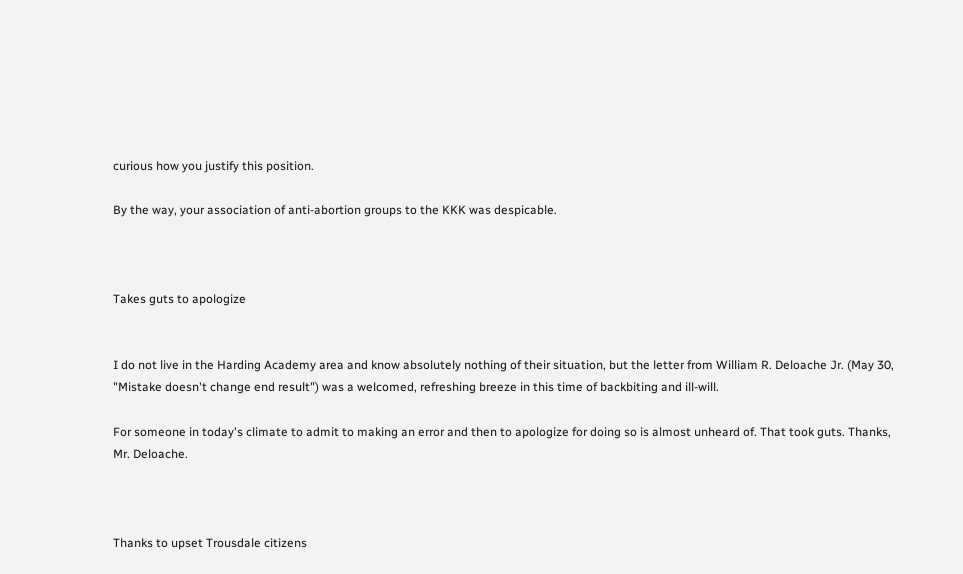curious how you justify this position.

By the way, your association of anti-abortion groups to the KKK was despicable.



Takes guts to apologize


I do not live in the Harding Academy area and know absolutely nothing of their situation, but the letter from William R. Deloache Jr. (May 30, "Mistake doesn't change end result") was a welcomed, refreshing breeze in this time of backbiting and ill-will.

For someone in today's climate to admit to making an error and then to apologize for doing so is almost unheard of. That took guts. Thanks, Mr. Deloache.



Thanks to upset Trousdale citizens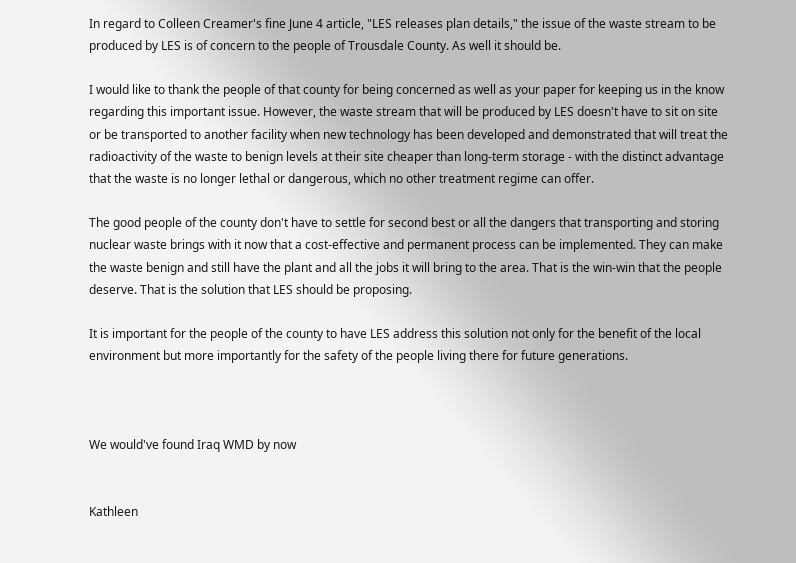In regard to Colleen Creamer's fine June 4 article, "LES releases plan details," the issue of the waste stream to be produced by LES is of concern to the people of Trousdale County. As well it should be.

I would like to thank the people of that county for being concerned as well as your paper for keeping us in the know regarding this important issue. However, the waste stream that will be produced by LES doesn't have to sit on site or be transported to another facility when new technology has been developed and demonstrated that will treat the radioactivity of the waste to benign levels at their site cheaper than long-term storage - with the distinct advantage that the waste is no longer lethal or dangerous, which no other treatment regime can offer.

The good people of the county don't have to settle for second best or all the dangers that transporting and storing nuclear waste brings with it now that a cost-effective and permanent process can be implemented. They can make the waste benign and still have the plant and all the jobs it will bring to the area. That is the win-win that the people deserve. That is the solution that LES should be proposing.

It is important for the people of the county to have LES address this solution not only for the benefit of the local environment but more importantly for the safety of the people living there for future generations.



We would've found Iraq WMD by now


Kathleen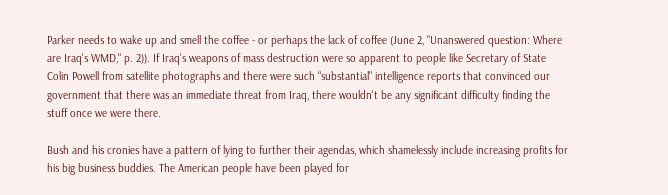Parker needs to wake up and smell the coffee - or perhaps the lack of coffee (June 2, "Unanswered question: Where are Iraq's WMD," p. 2)). If Iraq's weapons of mass destruction were so apparent to people like Secretary of State Colin Powell from satellite photographs and there were such "substantial" intelligence reports that convinced our government that there was an immediate threat from Iraq, there wouldn't be any significant difficulty finding the stuff once we were there.

Bush and his cronies have a pattern of lying to further their agendas, which shamelessly include increasing profits for his big business buddies. The American people have been played for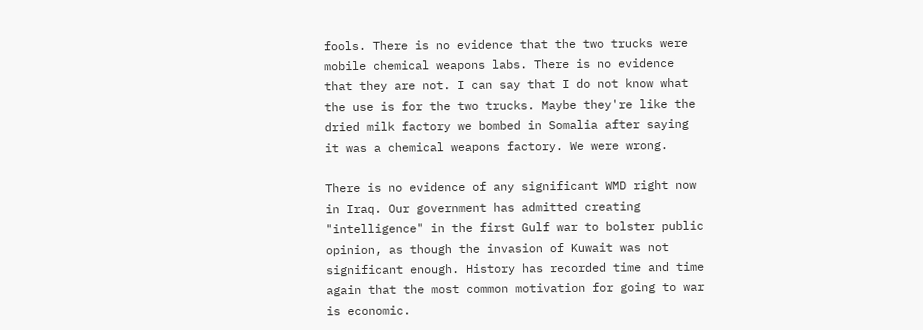fools. There is no evidence that the two trucks were mobile chemical weapons labs. There is no evidence that they are not. I can say that I do not know what the use is for the two trucks. Maybe they're like the dried milk factory we bombed in Somalia after saying it was a chemical weapons factory. We were wrong.

There is no evidence of any significant WMD right now in Iraq. Our government has admitted creating "intelligence" in the first Gulf war to bolster public opinion, as though the invasion of Kuwait was not significant enough. History has recorded time and time again that the most common motivation for going to war is economic.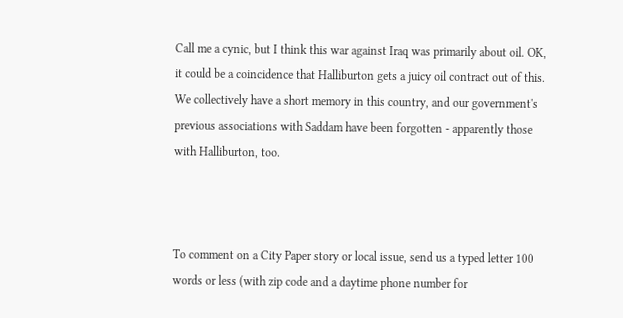Call me a cynic, but I think this war against Iraq was primarily about oil. OK, it could be a coincidence that Halliburton gets a juicy oil contract out of this. We collectively have a short memory in this country, and our government's previous associations with Saddam have been forgotten - apparently those with Halliburton, too.



To comment on a City Paper story or local issue, send us a typed letter 100 words or less (with zip code and a daytime phone number for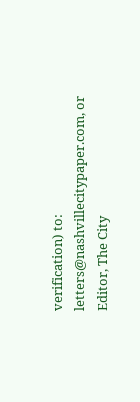verification) to: letters@nashvillecitypaper.com, or Editor, The City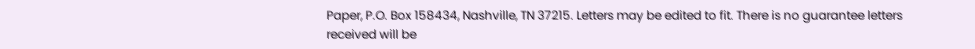Paper, P.O. Box 158434, Nashville, TN 37215. Letters may be edited to fit. There is no guarantee letters received will be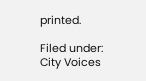printed.

Filed under: City Voices